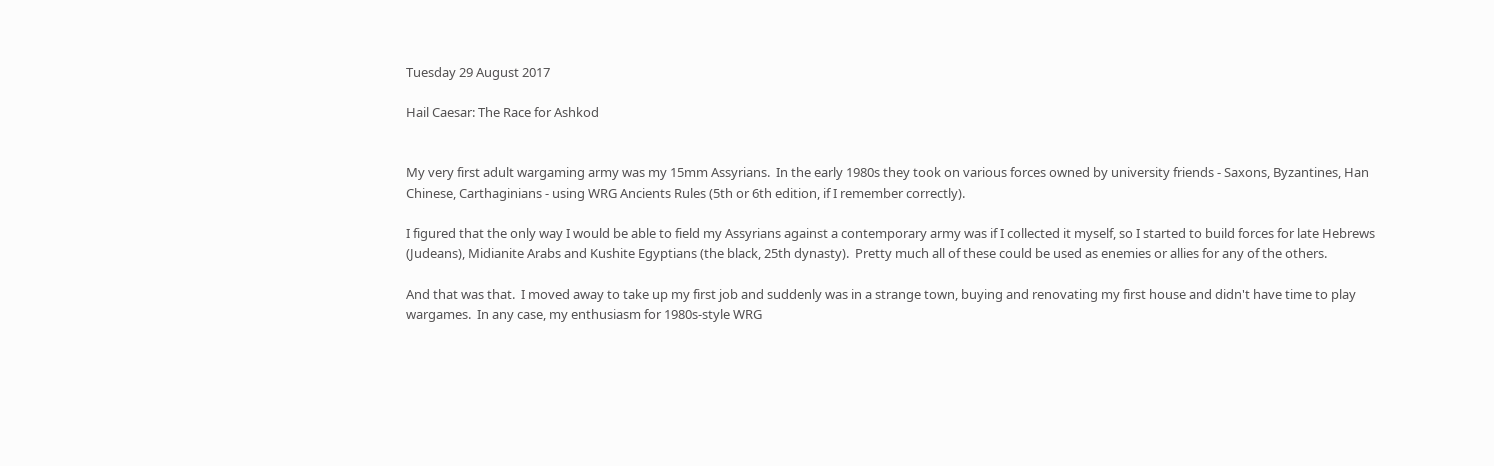Tuesday 29 August 2017

Hail Caesar: The Race for Ashkod


My very first adult wargaming army was my 15mm Assyrians.  In the early 1980s they took on various forces owned by university friends - Saxons, Byzantines, Han Chinese, Carthaginians - using WRG Ancients Rules (5th or 6th edition, if I remember correctly).

I figured that the only way I would be able to field my Assyrians against a contemporary army was if I collected it myself, so I started to build forces for late Hebrews (Judeans), Midianite Arabs and Kushite Egyptians (the black, 25th dynasty).  Pretty much all of these could be used as enemies or allies for any of the others.

And that was that.  I moved away to take up my first job and suddenly was in a strange town, buying and renovating my first house and didn't have time to play wargames.  In any case, my enthusiasm for 1980s-style WRG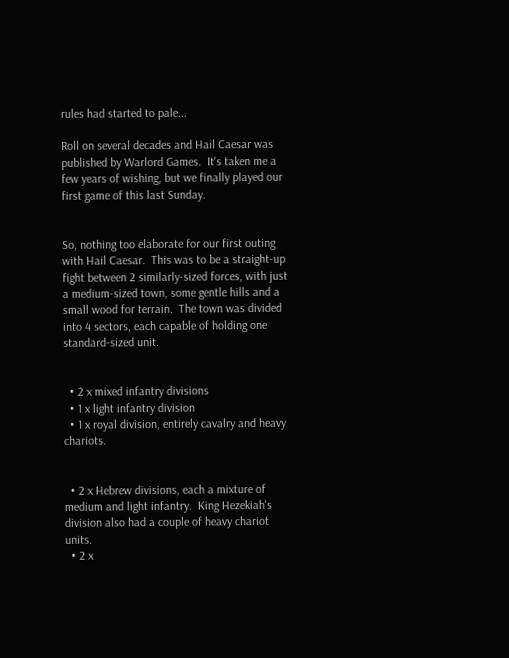rules had started to pale...

Roll on several decades and Hail Caesar was published by Warlord Games.  It's taken me a few years of wishing, but we finally played our first game of this last Sunday.


So, nothing too elaborate for our first outing with Hail Caesar.  This was to be a straight-up fight between 2 similarly-sized forces, with just a medium-sized town, some gentle hills and a small wood for terrain.  The town was divided into 4 sectors, each capable of holding one standard-sized unit.


  • 2 x mixed infantry divisions
  • 1 x light infantry division
  • 1 x royal division, entirely cavalry and heavy chariots.


  • 2 x Hebrew divisions, each a mixture of medium and light infantry.  King Hezekiah's division also had a couple of heavy chariot units.
  • 2 x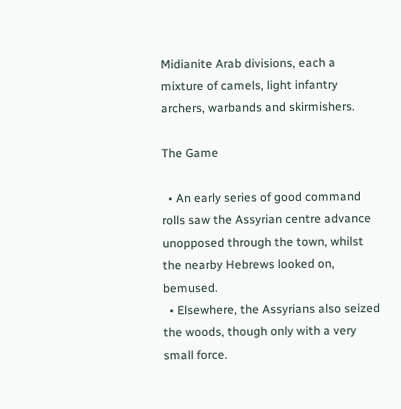Midianite Arab divisions, each a mixture of camels, light infantry archers, warbands and skirmishers.

The Game

  • An early series of good command rolls saw the Assyrian centre advance unopposed through the town, whilst the nearby Hebrews looked on, bemused.
  • Elsewhere, the Assyrians also seized the woods, though only with a very small force.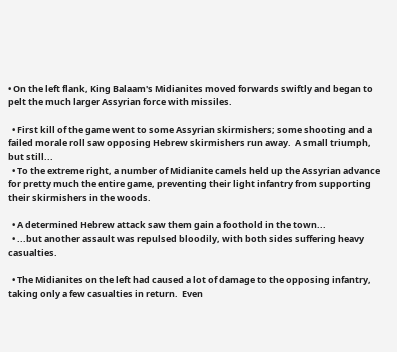• On the left flank, King Balaam's Midianites moved forwards swiftly and began to pelt the much larger Assyrian force with missiles.

  • First kill of the game went to some Assyrian skirmishers; some shooting and a failed morale roll saw opposing Hebrew skirmishers run away.  A small triumph, but still...
  • To the extreme right, a number of Midianite camels held up the Assyrian advance for pretty much the entire game, preventing their light infantry from supporting their skirmishers in the woods.

  • A determined Hebrew attack saw them gain a foothold in the town...
  • ...but another assault was repulsed bloodily, with both sides suffering heavy casualties.

  • The Midianites on the left had caused a lot of damage to the opposing infantry, taking only a few casualties in return.  Even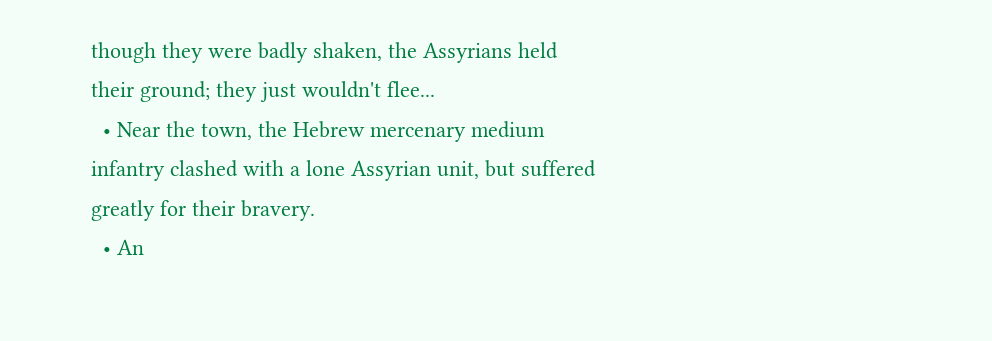though they were badly shaken, the Assyrians held their ground; they just wouldn't flee...
  • Near the town, the Hebrew mercenary medium infantry clashed with a lone Assyrian unit, but suffered greatly for their bravery.
  • An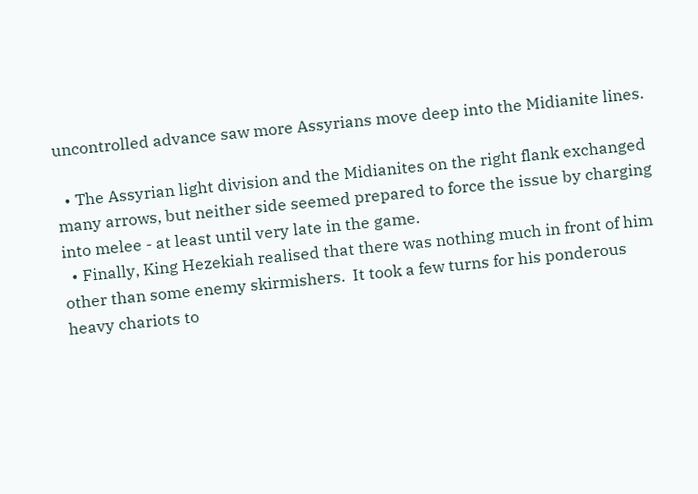uncontrolled advance saw more Assyrians move deep into the Midianite lines.

  • The Assyrian light division and the Midianites on the right flank exchanged many arrows, but neither side seemed prepared to force the issue by charging into melee - at least until very late in the game.
  • Finally, King Hezekiah realised that there was nothing much in front of him other than some enemy skirmishers.  It took a few turns for his ponderous heavy chariots to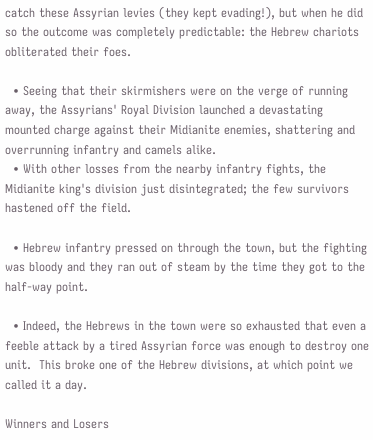catch these Assyrian levies (they kept evading!), but when he did so the outcome was completely predictable: the Hebrew chariots obliterated their foes.

  • Seeing that their skirmishers were on the verge of running away, the Assyrians' Royal Division launched a devastating mounted charge against their Midianite enemies, shattering and overrunning infantry and camels alike.
  • With other losses from the nearby infantry fights, the Midianite king's division just disintegrated; the few survivors hastened off the field.

  • Hebrew infantry pressed on through the town, but the fighting was bloody and they ran out of steam by the time they got to the half-way point.

  • Indeed, the Hebrews in the town were so exhausted that even a feeble attack by a tired Assyrian force was enough to destroy one unit.  This broke one of the Hebrew divisions, at which point we called it a day.

Winners and Losers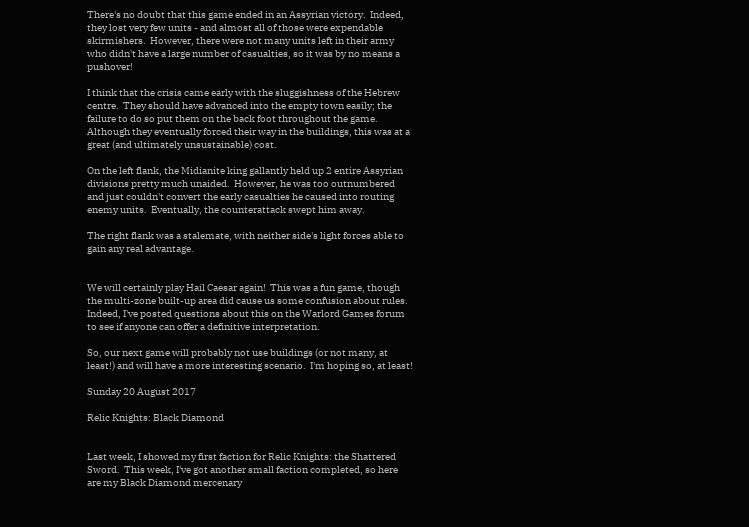There's no doubt that this game ended in an Assyrian victory.  Indeed, they lost very few units - and almost all of those were expendable skirmishers.  However, there were not many units left in their army who didn't have a large number of casualties, so it was by no means a pushover!

I think that the crisis came early with the sluggishness of the Hebrew centre.  They should have advanced into the empty town easily; the failure to do so put them on the back foot throughout the game.  Although they eventually forced their way in the buildings, this was at a great (and ultimately unsustainable) cost.

On the left flank, the Midianite king gallantly held up 2 entire Assyrian divisions pretty much unaided.  However, he was too outnumbered and just couldn't convert the early casualties he caused into routing enemy units.  Eventually, the counterattack swept him away.

The right flank was a stalemate, with neither side's light forces able to gain any real advantage.


We will certainly play Hail Caesar again!  This was a fun game, though the multi-zone built-up area did cause us some confusion about rules.  Indeed, I've posted questions about this on the Warlord Games forum to see if anyone can offer a definitive interpretation.

So, our next game will probably not use buildings (or not many, at least!) and will have a more interesting scenario.  I'm hoping so, at least!

Sunday 20 August 2017

Relic Knights: Black Diamond


Last week, I showed my first faction for Relic Knights: the Shattered Sword.  This week, I've got another small faction completed, so here are my Black Diamond mercenary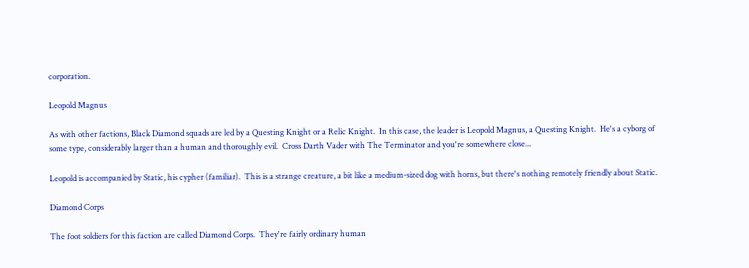corporation.

Leopold Magnus

As with other factions, Black Diamond squads are led by a Questing Knight or a Relic Knight.  In this case, the leader is Leopold Magnus, a Questing Knight.  He's a cyborg of some type, considerably larger than a human and thoroughly evil.  Cross Darth Vader with The Terminator and you're somewhere close...

Leopold is accompanied by Static, his cypher (familiar).  This is a strange creature, a bit like a medium-sized dog with horns, but there's nothing remotely friendly about Static.

Diamond Corps

The foot soldiers for this faction are called Diamond Corps.  They're fairly ordinary human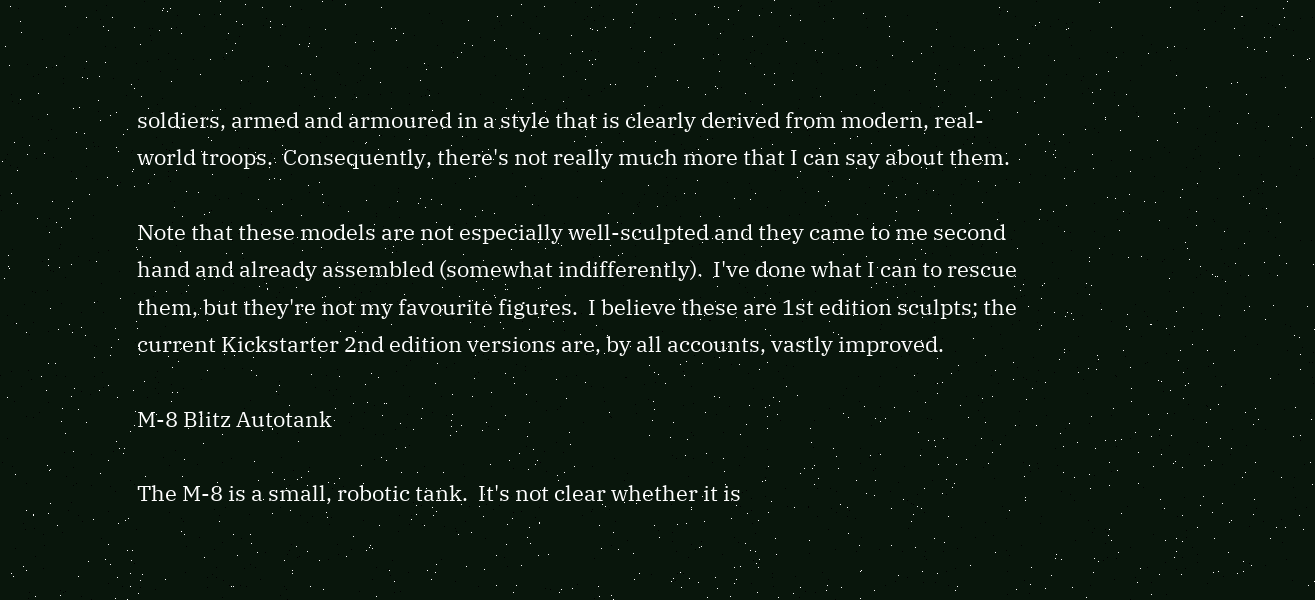soldiers, armed and armoured in a style that is clearly derived from modern, real-world troops.  Consequently, there's not really much more that I can say about them.

Note that these models are not especially well-sculpted and they came to me second hand and already assembled (somewhat indifferently).  I've done what I can to rescue them, but they're not my favourite figures.  I believe these are 1st edition sculpts; the current Kickstarter 2nd edition versions are, by all accounts, vastly improved.

M-8 Blitz Autotank

The M-8 is a small, robotic tank.  It's not clear whether it is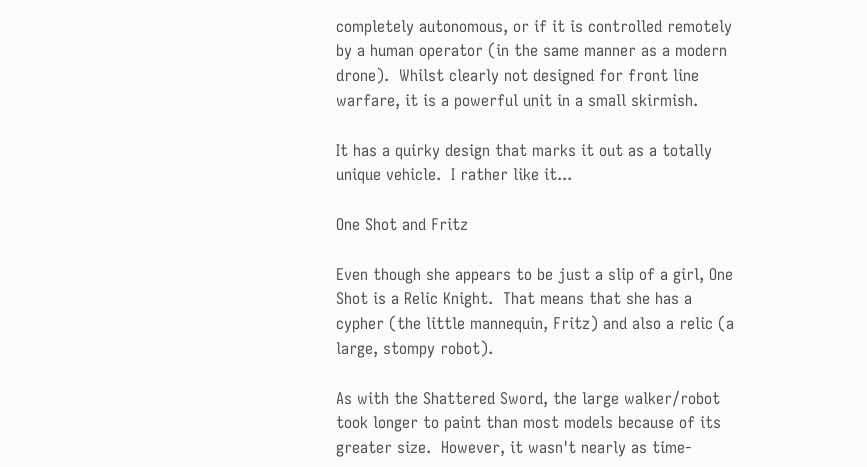completely autonomous, or if it is controlled remotely by a human operator (in the same manner as a modern drone).  Whilst clearly not designed for front line warfare, it is a powerful unit in a small skirmish.

It has a quirky design that marks it out as a totally unique vehicle.  I rather like it...

One Shot and Fritz

Even though she appears to be just a slip of a girl, One Shot is a Relic Knight.  That means that she has a cypher (the little mannequin, Fritz) and also a relic (a large, stompy robot).

As with the Shattered Sword, the large walker/robot took longer to paint than most models because of its greater size.  However, it wasn't nearly as time-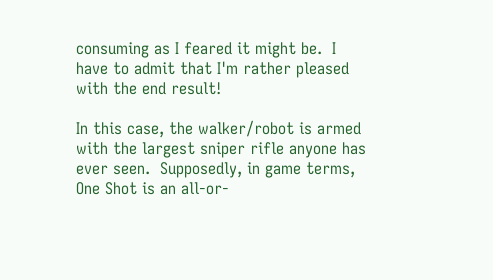consuming as I feared it might be.  I have to admit that I'm rather pleased with the end result!

In this case, the walker/robot is armed with the largest sniper rifle anyone has ever seen.  Supposedly, in game terms, One Shot is an all-or-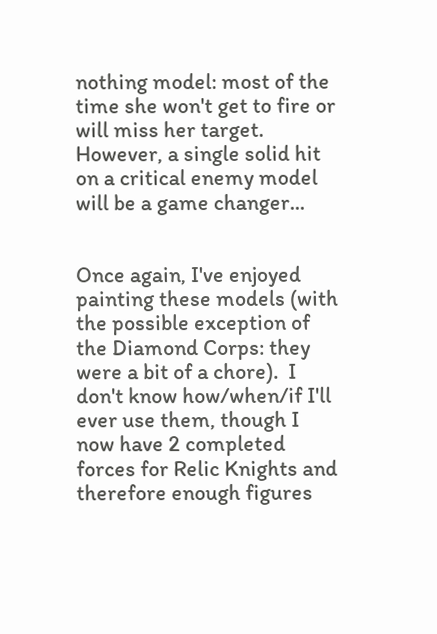nothing model: most of the time she won't get to fire or will miss her target.  However, a single solid hit on a critical enemy model will be a game changer...


Once again, I've enjoyed painting these models (with the possible exception of the Diamond Corps: they were a bit of a chore).  I don't know how/when/if I'll ever use them, though I now have 2 completed forces for Relic Knights and therefore enough figures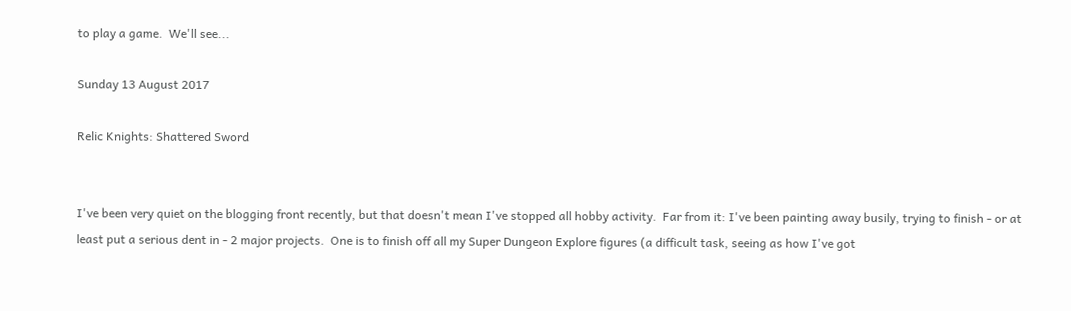to play a game.  We'll see...

Sunday 13 August 2017

Relic Knights: Shattered Sword


I've been very quiet on the blogging front recently, but that doesn't mean I've stopped all hobby activity.  Far from it: I've been painting away busily, trying to finish - or at least put a serious dent in - 2 major projects.  One is to finish off all my Super Dungeon Explore figures (a difficult task, seeing as how I've got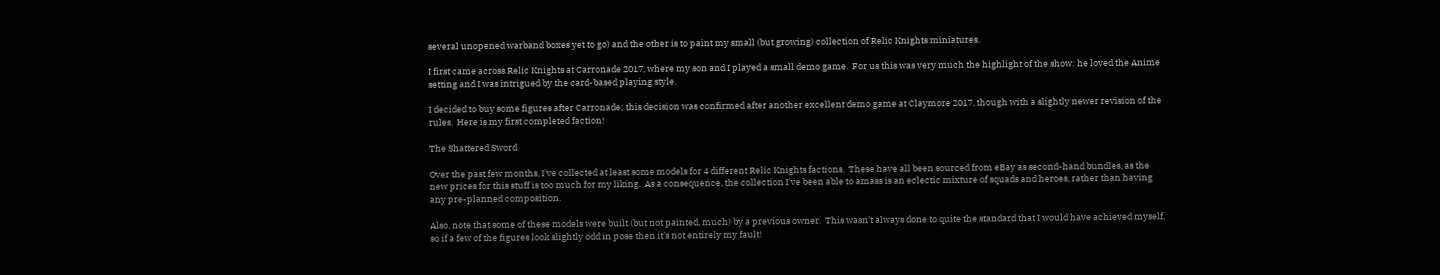several unopened warband boxes yet to go) and the other is to paint my small (but growing) collection of Relic Knights miniatures.

I first came across Relic Knights at Carronade 2017, where my son and I played a small demo game.  For us this was very much the highlight of the show: he loved the Anime setting and I was intrigued by the card-based playing style.

I decided to buy some figures after Carronade; this decision was confirmed after another excellent demo game at Claymore 2017, though with a slightly newer revision of the rules.  Here is my first completed faction!

The Shattered Sword

Over the past few months, I've collected at least some models for 4 different Relic Knights factions.  These have all been sourced from eBay as second-hand bundles, as the new prices for this stuff is too much for my liking.  As a consequence, the collection I've been able to amass is an eclectic mixture of squads and heroes, rather than having any pre-planned composition.

Also, note that some of these models were built (but not painted, much) by a previous owner.  This wasn't always done to quite the standard that I would have achieved myself, so if a few of the figures look slightly odd in pose then it's not entirely my fault!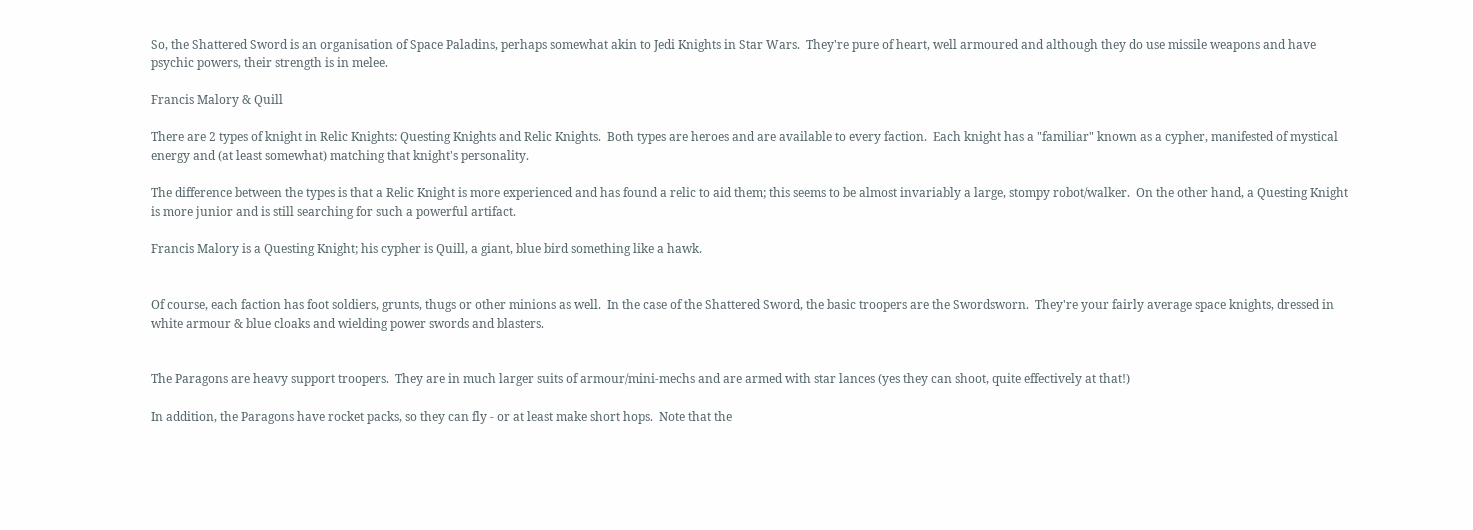So, the Shattered Sword is an organisation of Space Paladins, perhaps somewhat akin to Jedi Knights in Star Wars.  They're pure of heart, well armoured and although they do use missile weapons and have psychic powers, their strength is in melee.

Francis Malory & Quill

There are 2 types of knight in Relic Knights: Questing Knights and Relic Knights.  Both types are heroes and are available to every faction.  Each knight has a "familiar" known as a cypher, manifested of mystical energy and (at least somewhat) matching that knight's personality.

The difference between the types is that a Relic Knight is more experienced and has found a relic to aid them; this seems to be almost invariably a large, stompy robot/walker.  On the other hand, a Questing Knight is more junior and is still searching for such a powerful artifact.

Francis Malory is a Questing Knight; his cypher is Quill, a giant, blue bird something like a hawk.


Of course, each faction has foot soldiers, grunts, thugs or other minions as well.  In the case of the Shattered Sword, the basic troopers are the Swordsworn.  They're your fairly average space knights, dressed in white armour & blue cloaks and wielding power swords and blasters.


The Paragons are heavy support troopers.  They are in much larger suits of armour/mini-mechs and are armed with star lances (yes they can shoot, quite effectively at that!)

In addition, the Paragons have rocket packs, so they can fly - or at least make short hops.  Note that the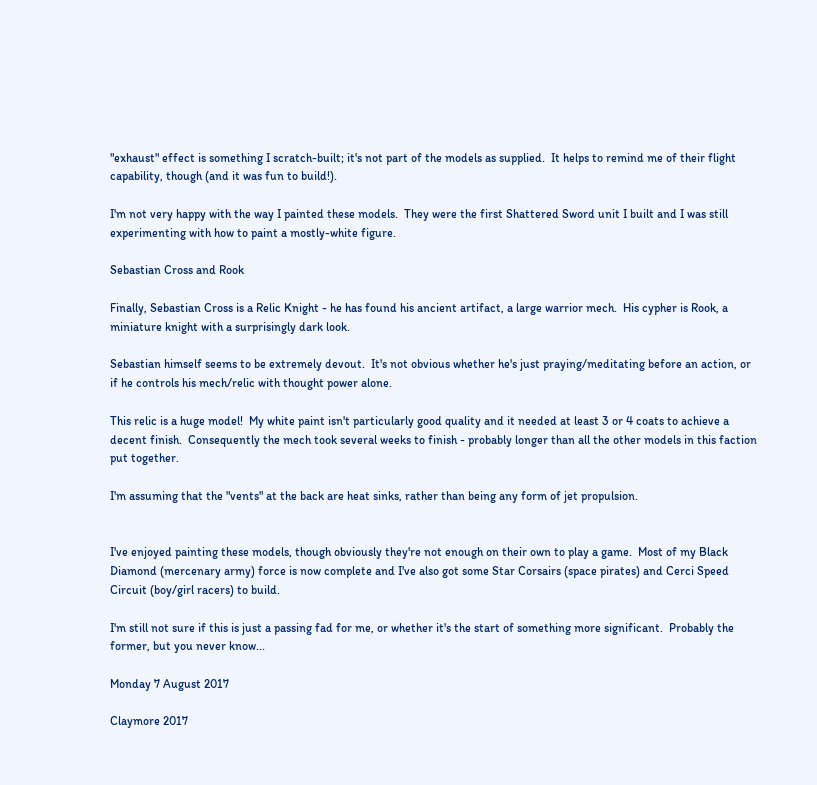"exhaust" effect is something I scratch-built; it's not part of the models as supplied.  It helps to remind me of their flight capability, though (and it was fun to build!).

I'm not very happy with the way I painted these models.  They were the first Shattered Sword unit I built and I was still experimenting with how to paint a mostly-white figure.

Sebastian Cross and Rook

Finally, Sebastian Cross is a Relic Knight - he has found his ancient artifact, a large warrior mech.  His cypher is Rook, a miniature knight with a surprisingly dark look.

Sebastian himself seems to be extremely devout.  It's not obvious whether he's just praying/meditating before an action, or if he controls his mech/relic with thought power alone.

This relic is a huge model!  My white paint isn't particularly good quality and it needed at least 3 or 4 coats to achieve a decent finish.  Consequently the mech took several weeks to finish - probably longer than all the other models in this faction put together.

I'm assuming that the "vents" at the back are heat sinks, rather than being any form of jet propulsion.


I've enjoyed painting these models, though obviously they're not enough on their own to play a game.  Most of my Black Diamond (mercenary army) force is now complete and I've also got some Star Corsairs (space pirates) and Cerci Speed Circuit (boy/girl racers) to build.

I'm still not sure if this is just a passing fad for me, or whether it's the start of something more significant.  Probably the former, but you never know...

Monday 7 August 2017

Claymore 2017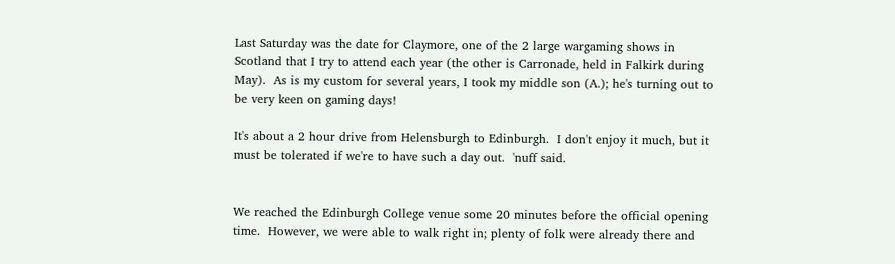Last Saturday was the date for Claymore, one of the 2 large wargaming shows in Scotland that I try to attend each year (the other is Carronade, held in Falkirk during May).  As is my custom for several years, I took my middle son (A.); he's turning out to be very keen on gaming days!

It's about a 2 hour drive from Helensburgh to Edinburgh.  I don't enjoy it much, but it must be tolerated if we're to have such a day out.  'nuff said.


We reached the Edinburgh College venue some 20 minutes before the official opening time.  However, we were able to walk right in; plenty of folk were already there and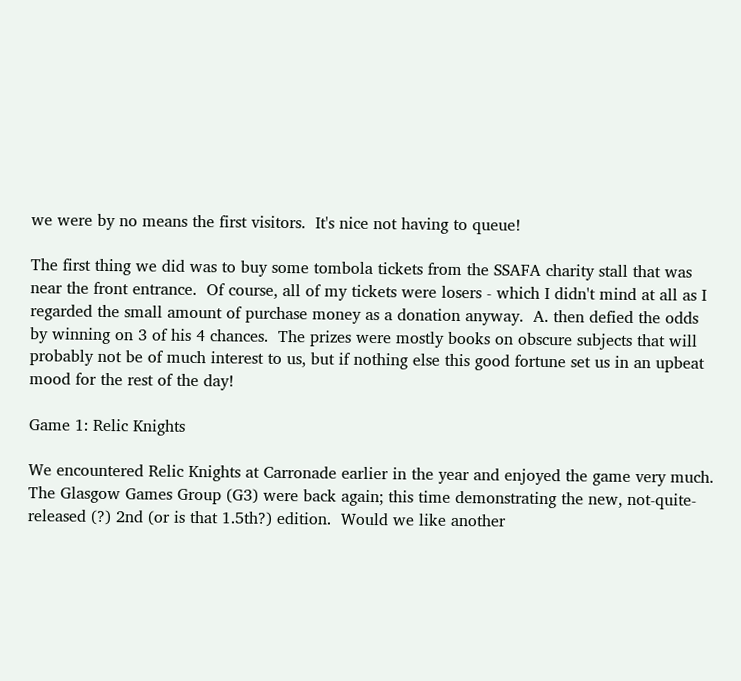we were by no means the first visitors.  It's nice not having to queue!

The first thing we did was to buy some tombola tickets from the SSAFA charity stall that was near the front entrance.  Of course, all of my tickets were losers - which I didn't mind at all as I regarded the small amount of purchase money as a donation anyway.  A. then defied the odds by winning on 3 of his 4 chances.  The prizes were mostly books on obscure subjects that will probably not be of much interest to us, but if nothing else this good fortune set us in an upbeat mood for the rest of the day!

Game 1: Relic Knights

We encountered Relic Knights at Carronade earlier in the year and enjoyed the game very much.  The Glasgow Games Group (G3) were back again; this time demonstrating the new, not-quite-released (?) 2nd (or is that 1.5th?) edition.  Would we like another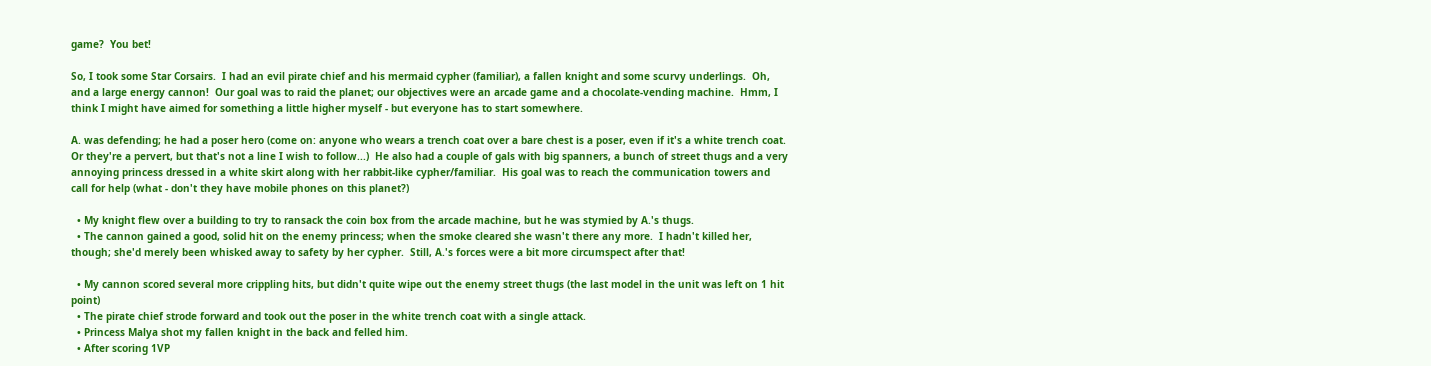game?  You bet!

So, I took some Star Corsairs.  I had an evil pirate chief and his mermaid cypher (familiar), a fallen knight and some scurvy underlings.  Oh, and a large energy cannon!  Our goal was to raid the planet; our objectives were an arcade game and a chocolate-vending machine.  Hmm, I think I might have aimed for something a little higher myself - but everyone has to start somewhere.

A. was defending; he had a poser hero (come on: anyone who wears a trench coat over a bare chest is a poser, even if it's a white trench coat.  Or they're a pervert, but that's not a line I wish to follow...)  He also had a couple of gals with big spanners, a bunch of street thugs and a very annoying princess dressed in a white skirt along with her rabbit-like cypher/familiar.  His goal was to reach the communication towers and call for help (what - don't they have mobile phones on this planet?)

  • My knight flew over a building to try to ransack the coin box from the arcade machine, but he was stymied by A.'s thugs.
  • The cannon gained a good, solid hit on the enemy princess; when the smoke cleared she wasn't there any more.  I hadn't killed her, though; she'd merely been whisked away to safety by her cypher.  Still, A.'s forces were a bit more circumspect after that!

  • My cannon scored several more crippling hits, but didn't quite wipe out the enemy street thugs (the last model in the unit was left on 1 hit point)
  • The pirate chief strode forward and took out the poser in the white trench coat with a single attack.
  • Princess Malya shot my fallen knight in the back and felled him.
  • After scoring 1VP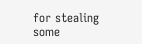for stealing some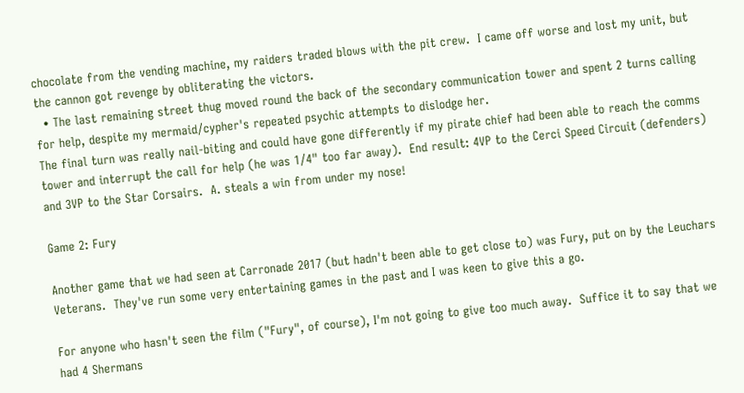chocolate from the vending machine, my raiders traded blows with the pit crew.  I came off worse and lost my unit, but the cannon got revenge by obliterating the victors.
  • The last remaining street thug moved round the back of the secondary communication tower and spent 2 turns calling for help, despite my mermaid/cypher's repeated psychic attempts to dislodge her.
The final turn was really nail-biting and could have gone differently if my pirate chief had been able to reach the comms tower and interrupt the call for help (he was 1/4" too far away).  End result: 4VP to the Cerci Speed Circuit (defenders) and 3VP to the Star Corsairs.  A. steals a win from under my nose!

Game 2: Fury

Another game that we had seen at Carronade 2017 (but hadn't been able to get close to) was Fury, put on by the Leuchars Veterans.  They've run some very entertaining games in the past and I was keen to give this a go.

For anyone who hasn't seen the film ("Fury", of course), I'm not going to give too much away.  Suffice it to say that we had 4 Shermans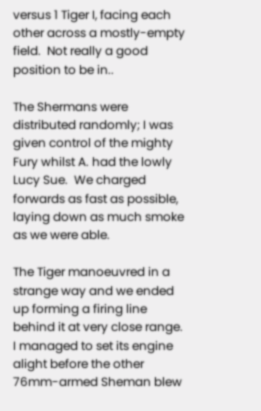versus 1 Tiger I, facing each other across a mostly-empty field.  Not really a good position to be in..

The Shermans were distributed randomly; I was given control of the mighty Fury whilst A. had the lowly Lucy Sue.  We charged forwards as fast as possible, laying down as much smoke as we were able.

The Tiger manoeuvred in a strange way and we ended up forming a firing line behind it at very close range.  I managed to set its engine alight before the other 76mm-armed Sheman blew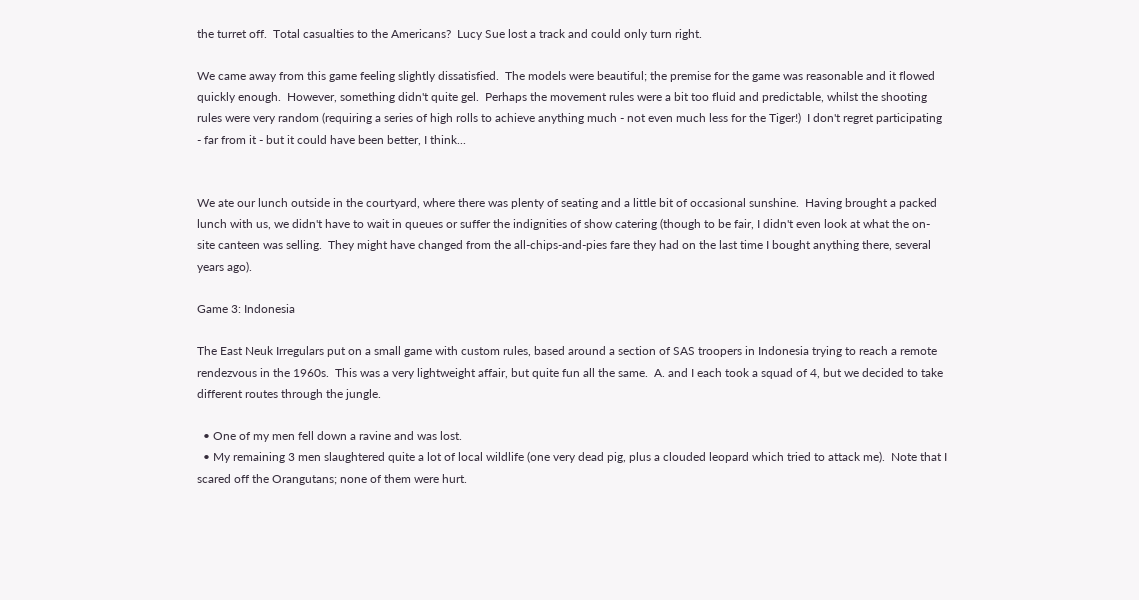the turret off.  Total casualties to the Americans?  Lucy Sue lost a track and could only turn right.

We came away from this game feeling slightly dissatisfied.  The models were beautiful; the premise for the game was reasonable and it flowed quickly enough.  However, something didn't quite gel.  Perhaps the movement rules were a bit too fluid and predictable, whilst the shooting rules were very random (requiring a series of high rolls to achieve anything much - not even much less for the Tiger!)  I don't regret participating - far from it - but it could have been better, I think...


We ate our lunch outside in the courtyard, where there was plenty of seating and a little bit of occasional sunshine.  Having brought a packed lunch with us, we didn't have to wait in queues or suffer the indignities of show catering (though to be fair, I didn't even look at what the on-site canteen was selling.  They might have changed from the all-chips-and-pies fare they had on the last time I bought anything there, several years ago).

Game 3: Indonesia

The East Neuk Irregulars put on a small game with custom rules, based around a section of SAS troopers in Indonesia trying to reach a remote rendezvous in the 1960s.  This was a very lightweight affair, but quite fun all the same.  A. and I each took a squad of 4, but we decided to take different routes through the jungle.

  • One of my men fell down a ravine and was lost.
  • My remaining 3 men slaughtered quite a lot of local wildlife (one very dead pig, plus a clouded leopard which tried to attack me).  Note that I scared off the Orangutans; none of them were hurt.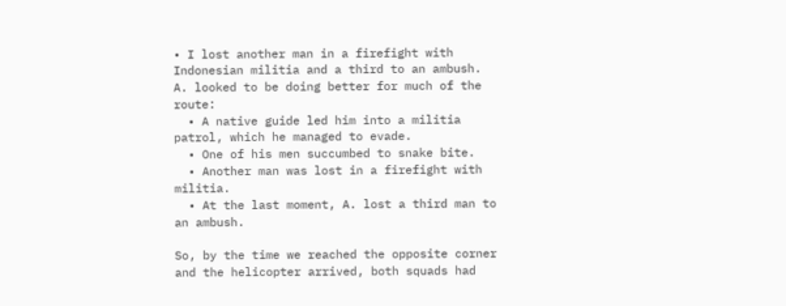• I lost another man in a firefight with Indonesian militia and a third to an ambush.
A. looked to be doing better for much of the route:
  • A native guide led him into a militia patrol, which he managed to evade.
  • One of his men succumbed to snake bite.
  • Another man was lost in a firefight with militia.
  • At the last moment, A. lost a third man to an ambush.

So, by the time we reached the opposite corner and the helicopter arrived, both squads had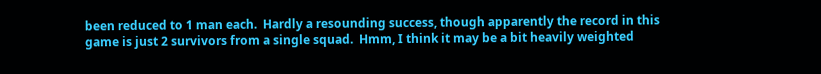been reduced to 1 man each.  Hardly a resounding success, though apparently the record in this game is just 2 survivors from a single squad.  Hmm, I think it may be a bit heavily weighted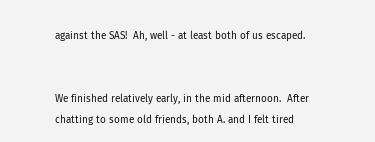against the SAS!  Ah, well - at least both of us escaped.


We finished relatively early, in the mid afternoon.  After chatting to some old friends, both A. and I felt tired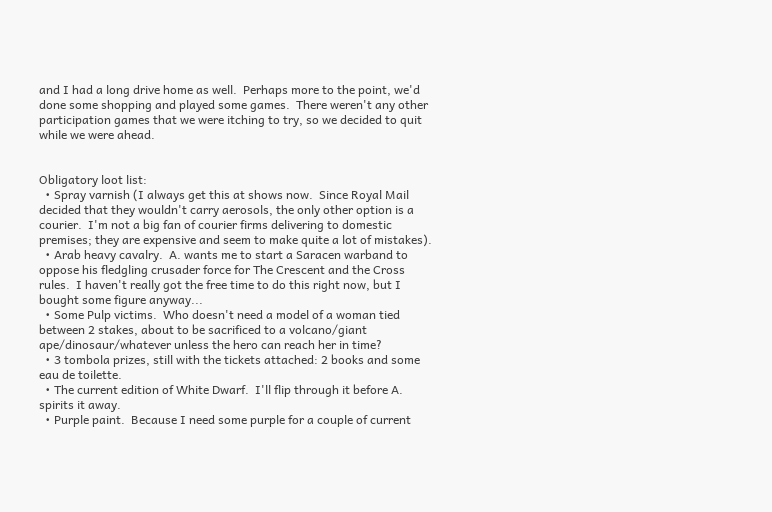and I had a long drive home as well.  Perhaps more to the point, we'd done some shopping and played some games.  There weren't any other participation games that we were itching to try, so we decided to quit while we were ahead.


Obligatory loot list:
  • Spray varnish (I always get this at shows now.  Since Royal Mail decided that they wouldn't carry aerosols, the only other option is a courier.  I'm not a big fan of courier firms delivering to domestic premises; they are expensive and seem to make quite a lot of mistakes).
  • Arab heavy cavalry.  A. wants me to start a Saracen warband to oppose his fledgling crusader force for The Crescent and the Cross rules.  I haven't really got the free time to do this right now, but I bought some figure anyway...
  • Some Pulp victims.  Who doesn't need a model of a woman tied between 2 stakes, about to be sacrificed to a volcano/giant ape/dinosaur/whatever unless the hero can reach her in time?
  • 3 tombola prizes, still with the tickets attached: 2 books and some eau de toilette.
  • The current edition of White Dwarf.  I'll flip through it before A. spirits it away.
  • Purple paint.  Because I need some purple for a couple of current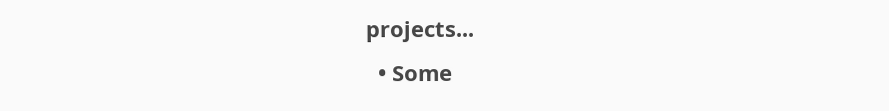projects...
  • Some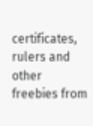certificates, rulers and other freebies from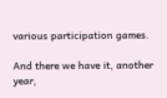various participation games.

And there we have it, another year,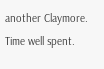another Claymore.  Time well spent.